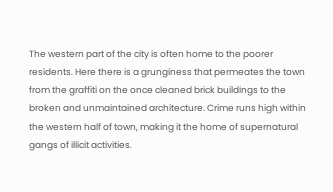The western part of the city is often home to the poorer residents. Here there is a grunginess that permeates the town from the graffiti on the once cleaned brick buildings to the broken and unmaintained architecture. Crime runs high within the western half of town, making it the home of supernatural gangs of illicit activities.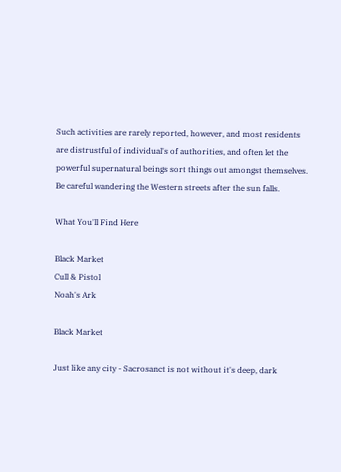Such activities are rarely reported, however, and most residents are distrustful of individual's of authorities, and often let the powerful supernatural beings sort things out amongst themselves. Be careful wandering the Western streets after the sun falls.

What You'll Find Here

Black Market
Cull & Pistol
Noah's Ark

Black Market

Just like any city - Sacrosanct is not without it's deep, dark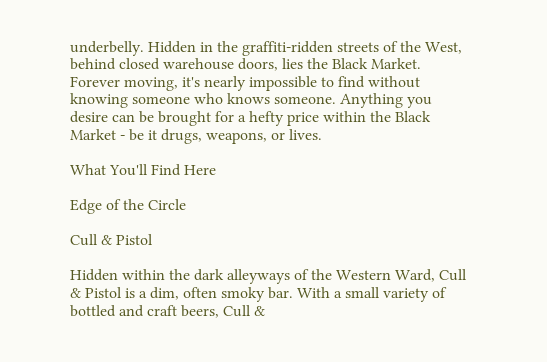underbelly. Hidden in the graffiti-ridden streets of the West, behind closed warehouse doors, lies the Black Market. Forever moving, it's nearly impossible to find without knowing someone who knows someone. Anything you desire can be brought for a hefty price within the Black Market - be it drugs, weapons, or lives.

What You'll Find Here

Edge of the Circle

Cull & Pistol

Hidden within the dark alleyways of the Western Ward, Cull & Pistol is a dim, often smoky bar. With a small variety of bottled and craft beers, Cull &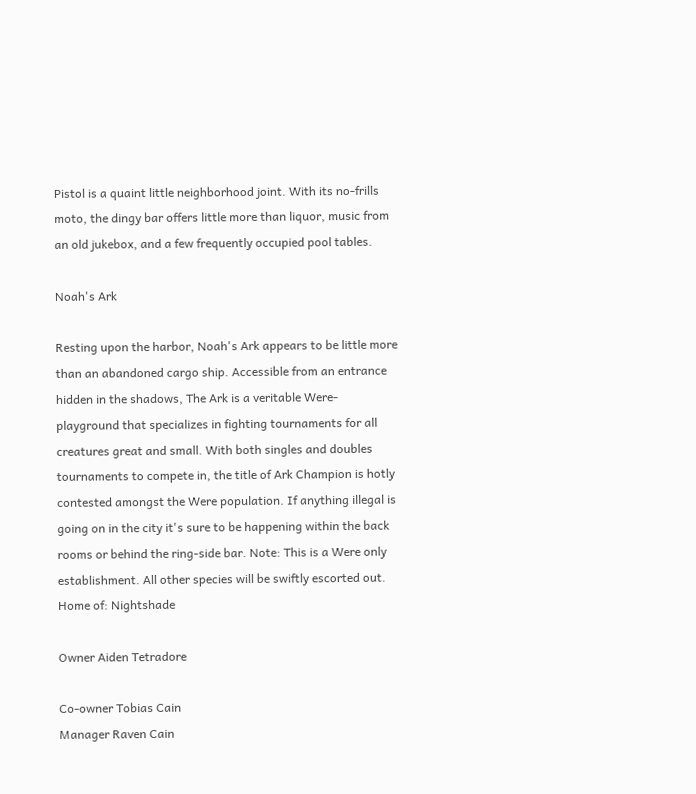Pistol is a quaint little neighborhood joint. With its no-frills moto, the dingy bar offers little more than liquor, music from an old jukebox, and a few frequently occupied pool tables.

Noah's Ark

Resting upon the harbor, Noah's Ark appears to be little more than an abandoned cargo ship. Accessible from an entrance hidden in the shadows, The Ark is a veritable Were-playground that specializes in fighting tournaments for all creatures great and small. With both singles and doubles tournaments to compete in, the title of Ark Champion is hotly contested amongst the Were population. If anything illegal is going on in the city it's sure to be happening within the back rooms or behind the ring-side bar. Note: This is a Were only establishment. All other species will be swiftly escorted out.
Home of: Nightshade

Owner Aiden Tetradore

Co-owner Tobias Cain
Manager Raven Cain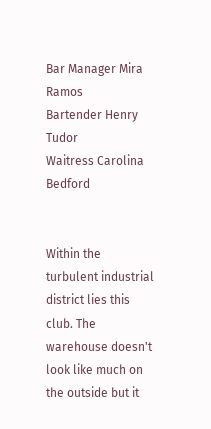Bar Manager Mira Ramos
Bartender Henry Tudor
Waitress Carolina Bedford


Within the turbulent industrial district lies this club. The warehouse doesn't look like much on the outside but it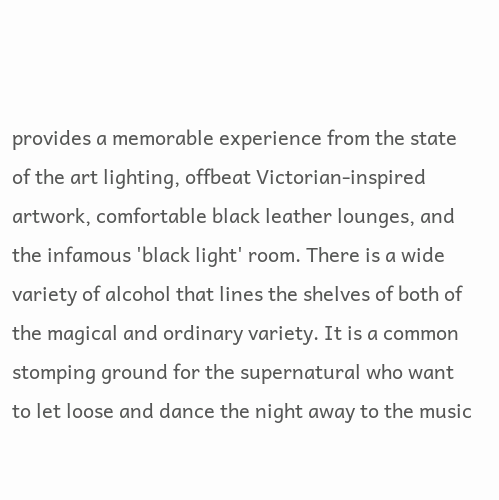provides a memorable experience from the state of the art lighting, offbeat Victorian-inspired artwork, comfortable black leather lounges, and the infamous 'black light' room. There is a wide variety of alcohol that lines the shelves of both of the magical and ordinary variety. It is a common stomping ground for the supernatural who want to let loose and dance the night away to the music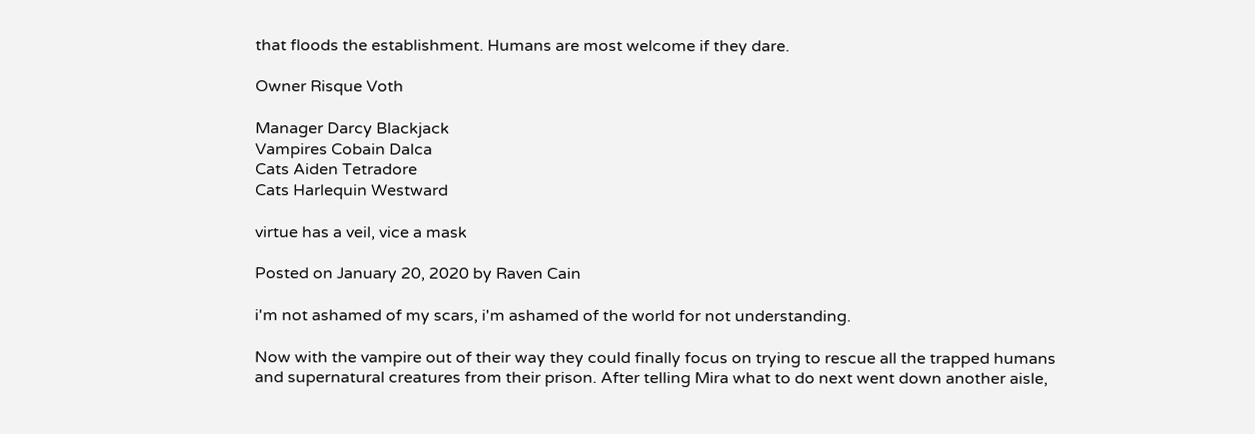that floods the establishment. Humans are most welcome if they dare.

Owner Risque Voth

Manager Darcy Blackjack
Vampires Cobain Dalca
Cats Aiden Tetradore
Cats Harlequin Westward

virtue has a veil, vice a mask

Posted on January 20, 2020 by Raven Cain

i'm not ashamed of my scars, i'm ashamed of the world for not understanding.

Now with the vampire out of their way they could finally focus on trying to rescue all the trapped humans and supernatural creatures from their prison. After telling Mira what to do next went down another aisle,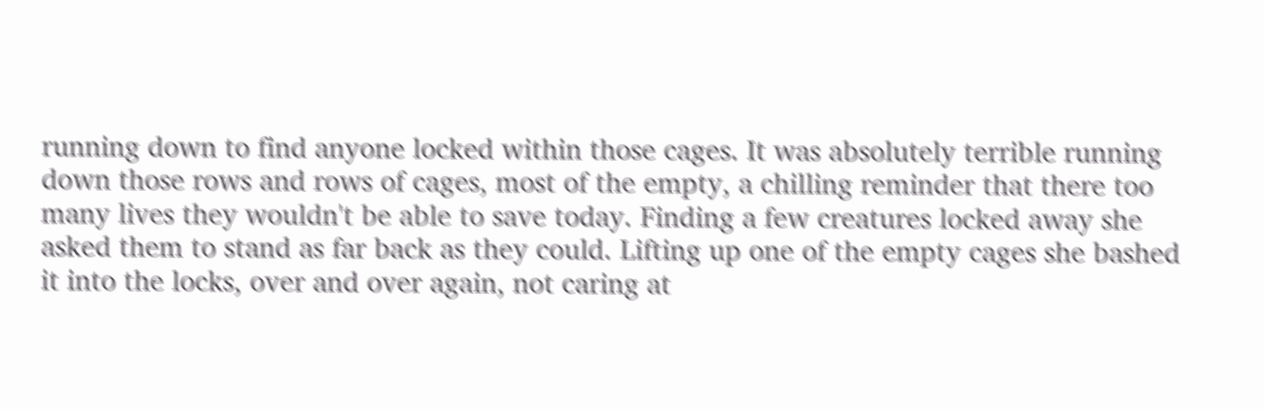running down to find anyone locked within those cages. It was absolutely terrible running down those rows and rows of cages, most of the empty, a chilling reminder that there too many lives they wouldn't be able to save today. Finding a few creatures locked away she asked them to stand as far back as they could. Lifting up one of the empty cages she bashed it into the locks, over and over again, not caring at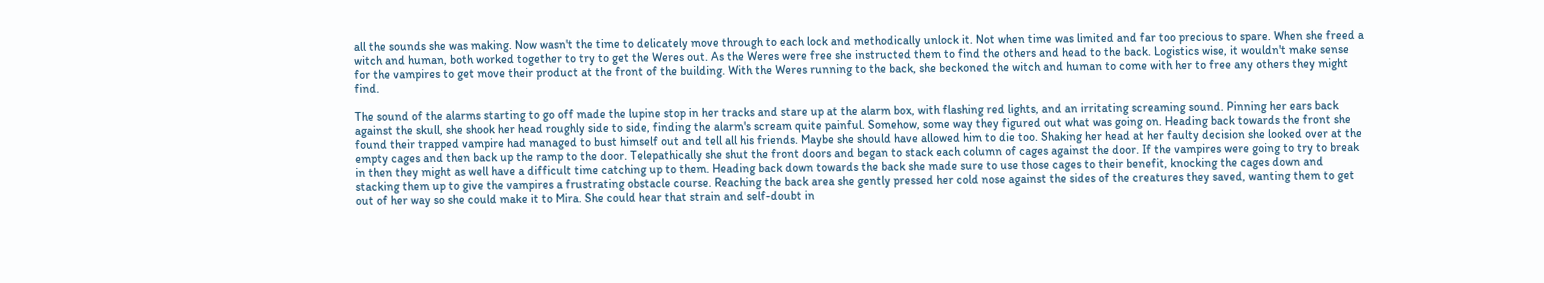all the sounds she was making. Now wasn't the time to delicately move through to each lock and methodically unlock it. Not when time was limited and far too precious to spare. When she freed a witch and human, both worked together to try to get the Weres out. As the Weres were free she instructed them to find the others and head to the back. Logistics wise, it wouldn't make sense for the vampires to get move their product at the front of the building. With the Weres running to the back, she beckoned the witch and human to come with her to free any others they might find.

The sound of the alarms starting to go off made the lupine stop in her tracks and stare up at the alarm box, with flashing red lights, and an irritating screaming sound. Pinning her ears back against the skull, she shook her head roughly side to side, finding the alarm's scream quite painful. Somehow, some way they figured out what was going on. Heading back towards the front she found their trapped vampire had managed to bust himself out and tell all his friends. Maybe she should have allowed him to die too. Shaking her head at her faulty decision she looked over at the empty cages and then back up the ramp to the door. Telepathically she shut the front doors and began to stack each column of cages against the door. If the vampires were going to try to break in then they might as well have a difficult time catching up to them. Heading back down towards the back she made sure to use those cages to their benefit, knocking the cages down and stacking them up to give the vampires a frustrating obstacle course. Reaching the back area she gently pressed her cold nose against the sides of the creatures they saved, wanting them to get out of her way so she could make it to Mira. She could hear that strain and self-doubt in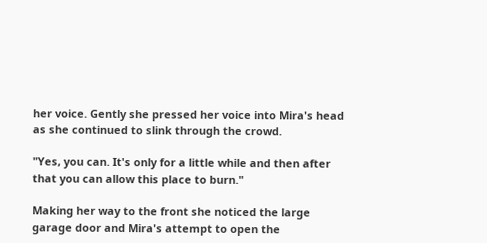her voice. Gently she pressed her voice into Mira's head as she continued to slink through the crowd.

"Yes, you can. It's only for a little while and then after that you can allow this place to burn."

Making her way to the front she noticed the large garage door and Mira's attempt to open the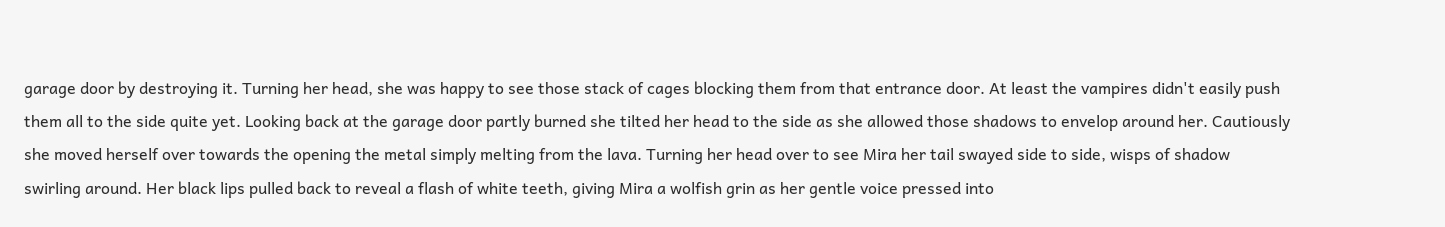garage door by destroying it. Turning her head, she was happy to see those stack of cages blocking them from that entrance door. At least the vampires didn't easily push them all to the side quite yet. Looking back at the garage door partly burned she tilted her head to the side as she allowed those shadows to envelop around her. Cautiously she moved herself over towards the opening the metal simply melting from the lava. Turning her head over to see Mira her tail swayed side to side, wisps of shadow swirling around. Her black lips pulled back to reveal a flash of white teeth, giving Mira a wolfish grin as her gentle voice pressed into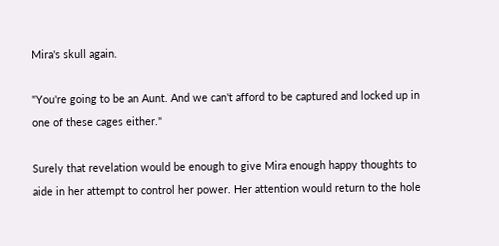Mira's skull again.

"You're going to be an Aunt. And we can't afford to be captured and locked up in one of these cages either."

Surely that revelation would be enough to give Mira enough happy thoughts to aide in her attempt to control her power. Her attention would return to the hole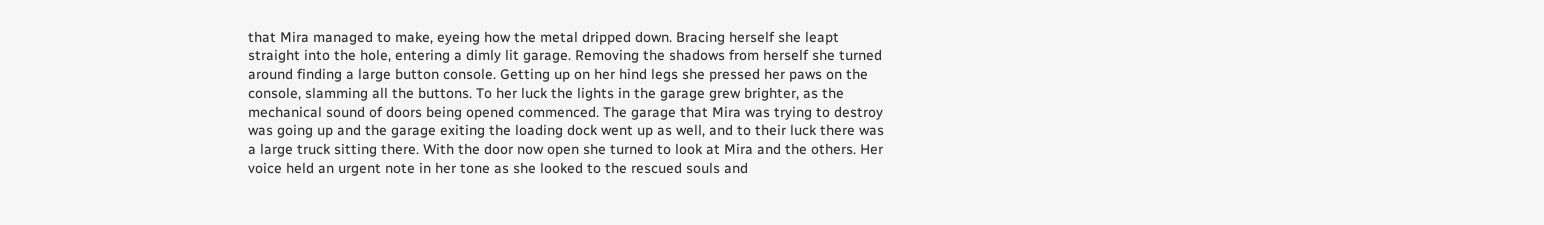that Mira managed to make, eyeing how the metal dripped down. Bracing herself she leapt straight into the hole, entering a dimly lit garage. Removing the shadows from herself she turned around finding a large button console. Getting up on her hind legs she pressed her paws on the console, slamming all the buttons. To her luck the lights in the garage grew brighter, as the mechanical sound of doors being opened commenced. The garage that Mira was trying to destroy was going up and the garage exiting the loading dock went up as well, and to their luck there was a large truck sitting there. With the door now open she turned to look at Mira and the others. Her voice held an urgent note in her tone as she looked to the rescued souls and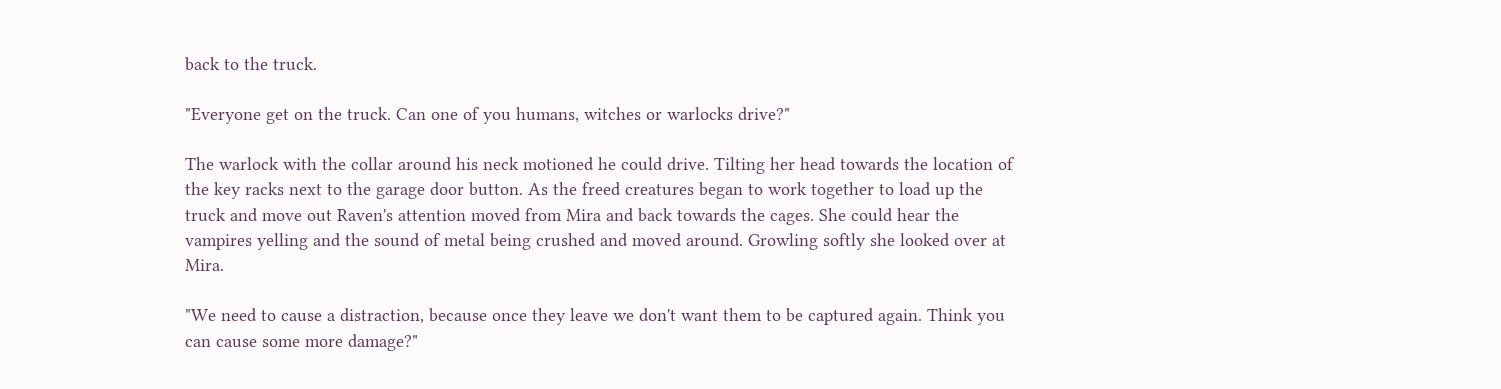back to the truck.

"Everyone get on the truck. Can one of you humans, witches or warlocks drive?"

The warlock with the collar around his neck motioned he could drive. Tilting her head towards the location of the key racks next to the garage door button. As the freed creatures began to work together to load up the truck and move out Raven's attention moved from Mira and back towards the cages. She could hear the vampires yelling and the sound of metal being crushed and moved around. Growling softly she looked over at Mira.

"We need to cause a distraction, because once they leave we don't want them to be captured again. Think you can cause some more damage?"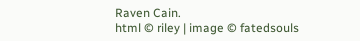Raven Cain.
html © riley | image © fatedsouls